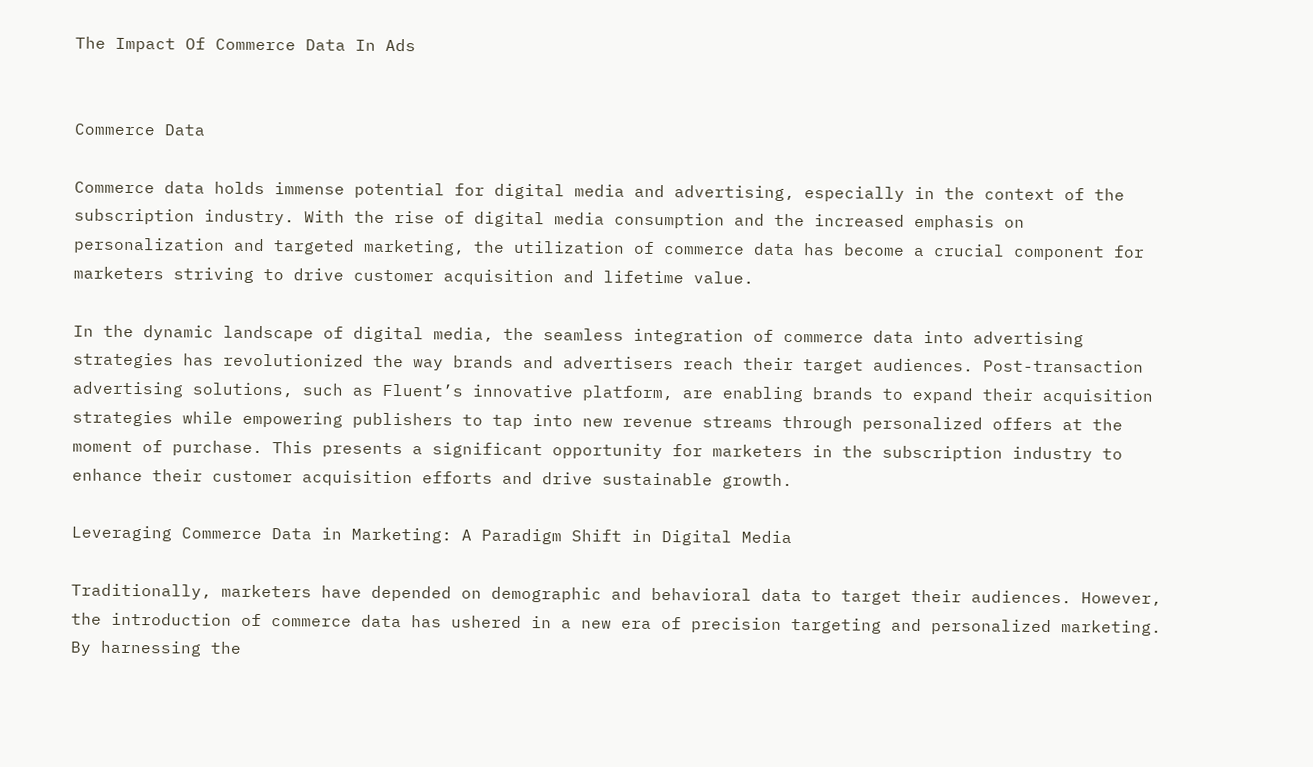The Impact Of Commerce Data In Ads


Commerce Data

Commerce data holds immense potential for digital media and advertising, especially in the context of the subscription industry. With the rise of digital media consumption and the increased emphasis on personalization and targeted marketing, the utilization of commerce data has become a crucial component for marketers striving to drive customer acquisition and lifetime value.

In the dynamic landscape of digital media, the seamless integration of commerce data into advertising strategies has revolutionized the way brands and advertisers reach their target audiences. Post-transaction advertising solutions, such as Fluent’s innovative platform, are enabling brands to expand their acquisition strategies while empowering publishers to tap into new revenue streams through personalized offers at the moment of purchase. This presents a significant opportunity for marketers in the subscription industry to enhance their customer acquisition efforts and drive sustainable growth.

Leveraging Commerce Data in Marketing: A Paradigm Shift in Digital Media

Traditionally, marketers have depended on demographic and behavioral data to target their audiences. However, the introduction of commerce data has ushered in a new era of precision targeting and personalized marketing. By harnessing the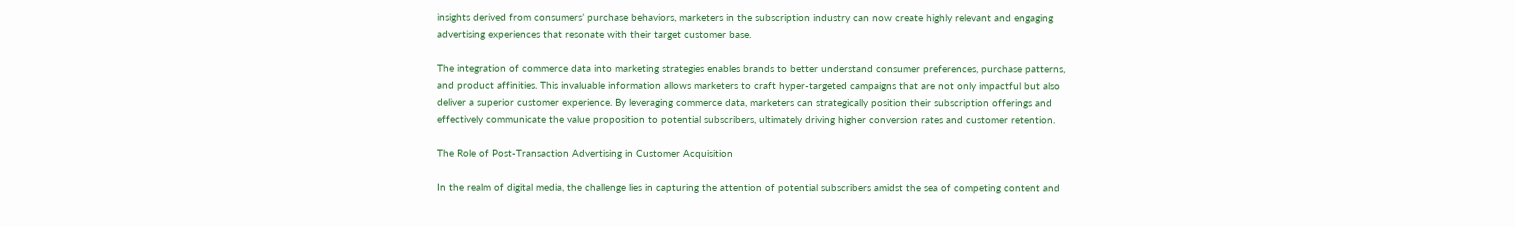insights derived from consumers’ purchase behaviors, marketers in the subscription industry can now create highly relevant and engaging advertising experiences that resonate with their target customer base.

The integration of commerce data into marketing strategies enables brands to better understand consumer preferences, purchase patterns, and product affinities. This invaluable information allows marketers to craft hyper-targeted campaigns that are not only impactful but also deliver a superior customer experience. By leveraging commerce data, marketers can strategically position their subscription offerings and effectively communicate the value proposition to potential subscribers, ultimately driving higher conversion rates and customer retention.

The Role of Post-Transaction Advertising in Customer Acquisition

In the realm of digital media, the challenge lies in capturing the attention of potential subscribers amidst the sea of competing content and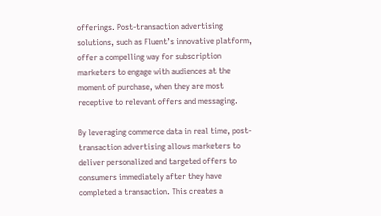offerings. Post-transaction advertising solutions, such as Fluent’s innovative platform, offer a compelling way for subscription marketers to engage with audiences at the moment of purchase, when they are most receptive to relevant offers and messaging.

By leveraging commerce data in real time, post-transaction advertising allows marketers to deliver personalized and targeted offers to consumers immediately after they have completed a transaction. This creates a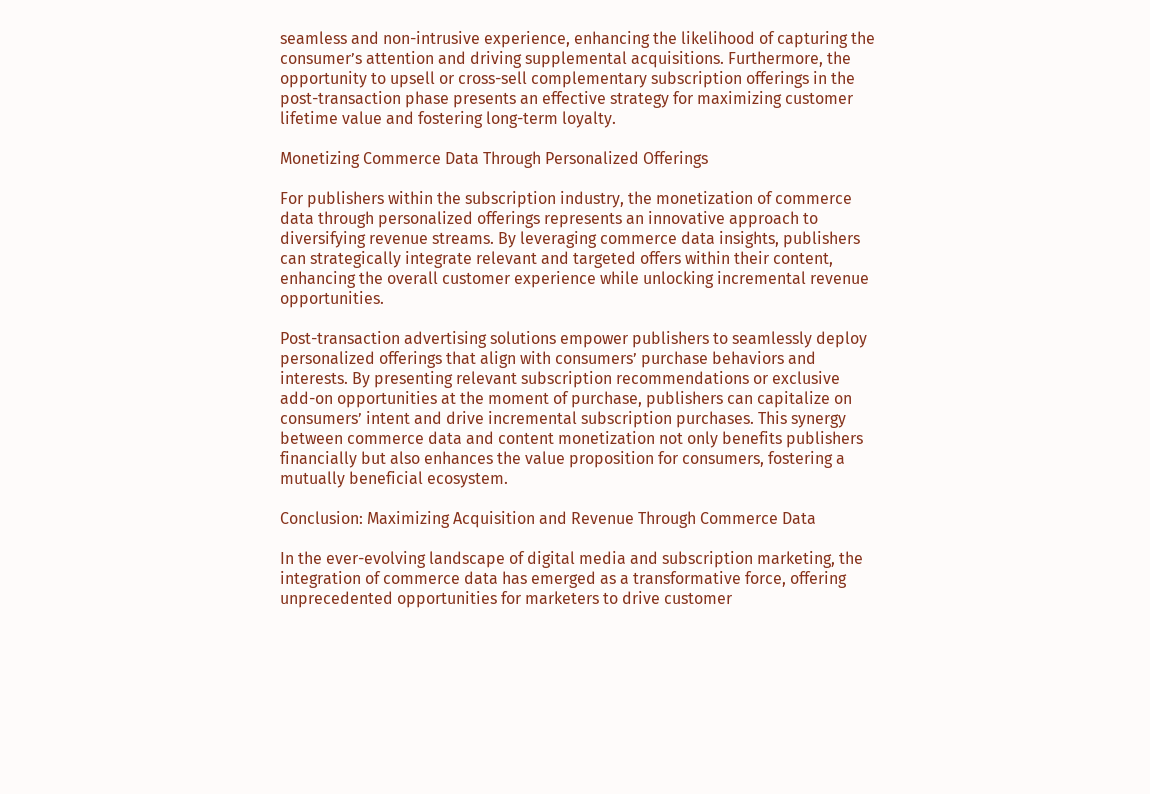seamless and non-intrusive experience, enhancing the likelihood of capturing the consumer’s attention and driving supplemental acquisitions. Furthermore, the opportunity to upsell or cross-sell complementary subscription offerings in the post-transaction phase presents an effective strategy for maximizing customer lifetime value and fostering long-term loyalty.

Monetizing Commerce Data Through Personalized Offerings

For publishers within the subscription industry, the monetization of commerce data through personalized offerings represents an innovative approach to diversifying revenue streams. By leveraging commerce data insights, publishers can strategically integrate relevant and targeted offers within their content, enhancing the overall customer experience while unlocking incremental revenue opportunities.

Post-transaction advertising solutions empower publishers to seamlessly deploy personalized offerings that align with consumers’ purchase behaviors and interests. By presenting relevant subscription recommendations or exclusive add-on opportunities at the moment of purchase, publishers can capitalize on consumers’ intent and drive incremental subscription purchases. This synergy between commerce data and content monetization not only benefits publishers financially but also enhances the value proposition for consumers, fostering a mutually beneficial ecosystem.

Conclusion: Maximizing Acquisition and Revenue Through Commerce Data

In the ever-evolving landscape of digital media and subscription marketing, the integration of commerce data has emerged as a transformative force, offering unprecedented opportunities for marketers to drive customer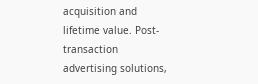acquisition and lifetime value. Post-transaction advertising solutions,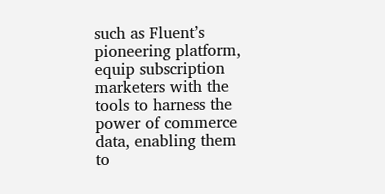such as Fluent’s pioneering platform, equip subscription marketers with the tools to harness the power of commerce data, enabling them to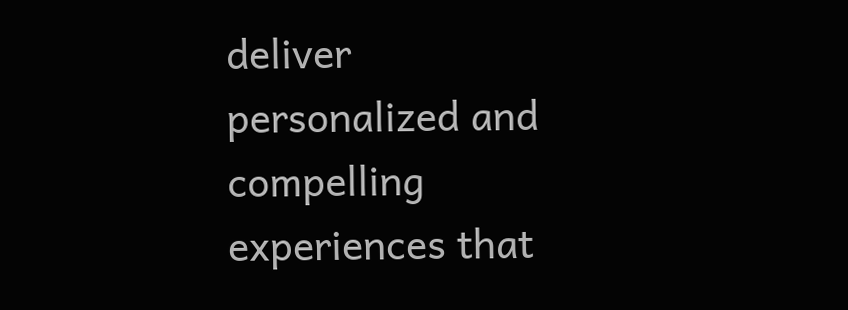deliver personalized and compelling experiences that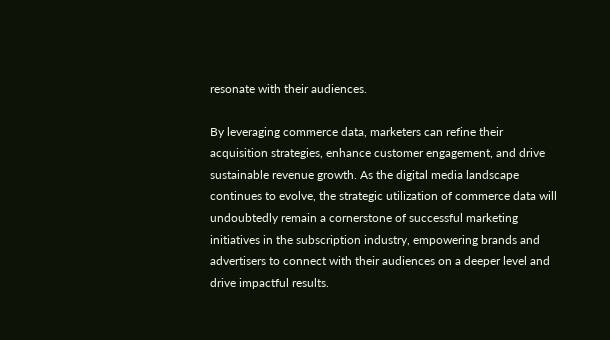resonate with their audiences.

By leveraging commerce data, marketers can refine their acquisition strategies, enhance customer engagement, and drive sustainable revenue growth. As the digital media landscape continues to evolve, the strategic utilization of commerce data will undoubtedly remain a cornerstone of successful marketing initiatives in the subscription industry, empowering brands and advertisers to connect with their audiences on a deeper level and drive impactful results.